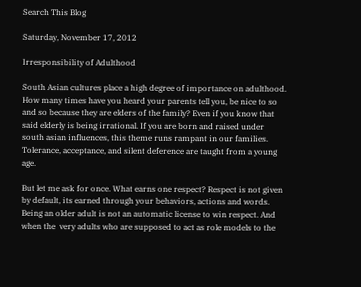Search This Blog

Saturday, November 17, 2012

Irresponsibility of Adulthood

South Asian cultures place a high degree of importance on adulthood. How many times have you heard your parents tell you, be nice to so and so because they are elders of the family? Even if you know that said elderly is being irrational. If you are born and raised under south asian influences, this theme runs rampant in our families. Tolerance, acceptance, and silent deference are taught from a young age.

But let me ask for once. What earns one respect? Respect is not given by default, its earned through your behaviors, actions and words. Being an older adult is not an automatic license to win respect. And when the  very adults who are supposed to act as role models to the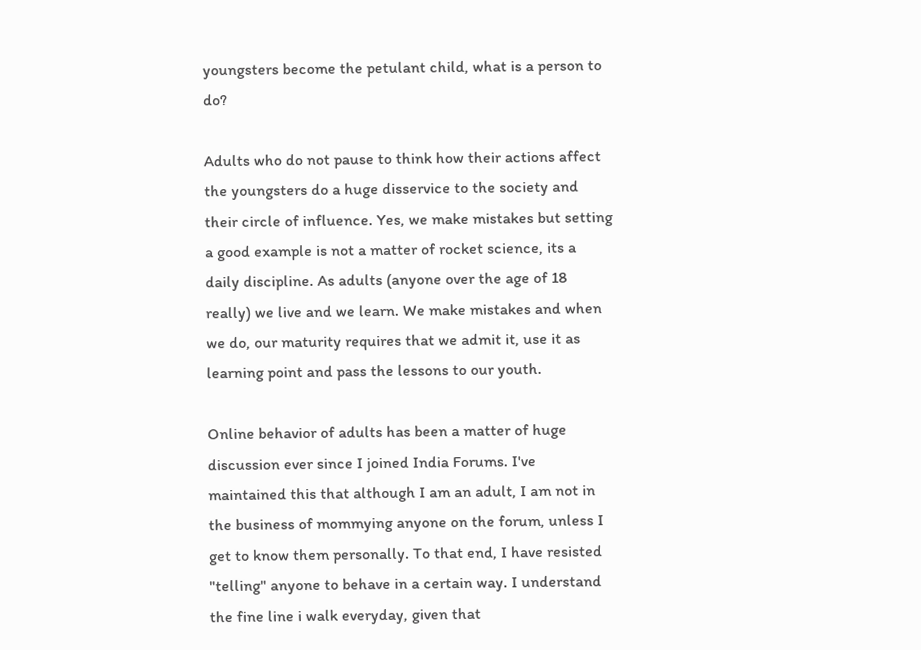youngsters become the petulant child, what is a person to do?

Adults who do not pause to think how their actions affect the youngsters do a huge disservice to the society and their circle of influence. Yes, we make mistakes but setting a good example is not a matter of rocket science, its a daily discipline. As adults (anyone over the age of 18 really) we live and we learn. We make mistakes and when we do, our maturity requires that we admit it, use it as learning point and pass the lessons to our youth.

Online behavior of adults has been a matter of huge discussion ever since I joined India Forums. I've maintained this that although I am an adult, I am not in the business of mommying anyone on the forum, unless I get to know them personally. To that end, I have resisted "telling" anyone to behave in a certain way. I understand the fine line i walk everyday, given that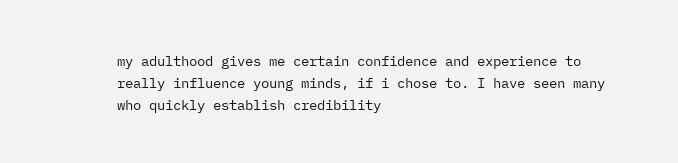my adulthood gives me certain confidence and experience to really influence young minds, if i chose to. I have seen many who quickly establish credibility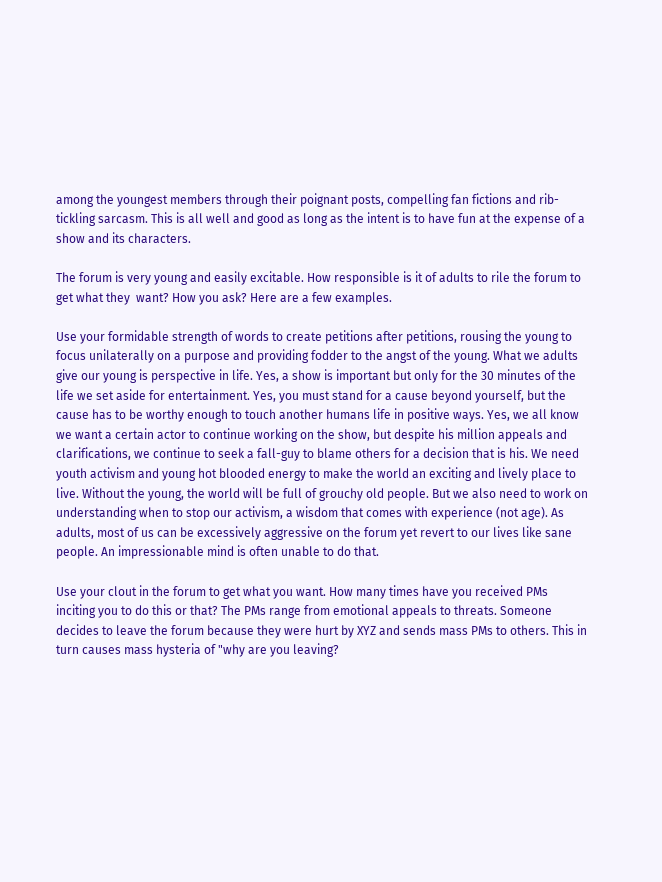among the youngest members through their poignant posts, compelling fan fictions and rib-tickling sarcasm. This is all well and good as long as the intent is to have fun at the expense of a show and its characters.

The forum is very young and easily excitable. How responsible is it of adults to rile the forum to get what they  want? How you ask? Here are a few examples.

Use your formidable strength of words to create petitions after petitions, rousing the young to focus unilaterally on a purpose and providing fodder to the angst of the young. What we adults give our young is perspective in life. Yes, a show is important but only for the 30 minutes of the life we set aside for entertainment. Yes, you must stand for a cause beyond yourself, but the cause has to be worthy enough to touch another humans life in positive ways. Yes, we all know we want a certain actor to continue working on the show, but despite his million appeals and clarifications, we continue to seek a fall-guy to blame others for a decision that is his. We need youth activism and young hot blooded energy to make the world an exciting and lively place to live. Without the young, the world will be full of grouchy old people. But we also need to work on understanding when to stop our activism, a wisdom that comes with experience (not age). As adults, most of us can be excessively aggressive on the forum yet revert to our lives like sane people. An impressionable mind is often unable to do that.

Use your clout in the forum to get what you want. How many times have you received PMs inciting you to do this or that? The PMs range from emotional appeals to threats. Someone decides to leave the forum because they were hurt by XYZ and sends mass PMs to others. This in turn causes mass hysteria of "why are you leaving?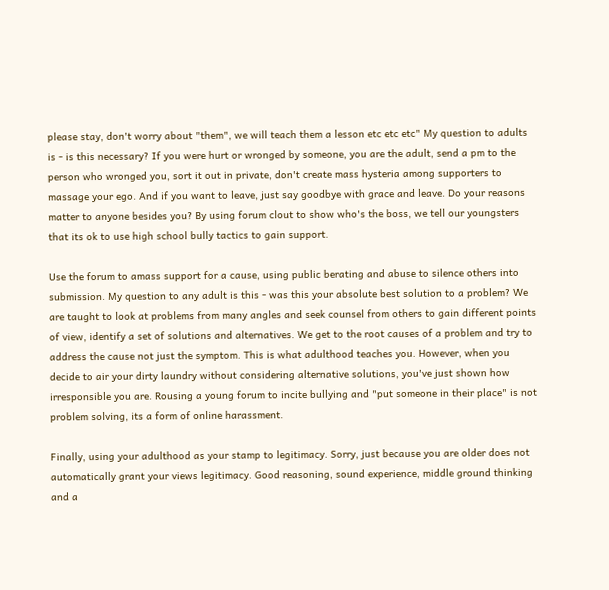please stay, don't worry about "them", we will teach them a lesson etc etc etc" My question to adults is - is this necessary? If you were hurt or wronged by someone, you are the adult, send a pm to the person who wronged you, sort it out in private, don't create mass hysteria among supporters to massage your ego. And if you want to leave, just say goodbye with grace and leave. Do your reasons matter to anyone besides you? By using forum clout to show who's the boss, we tell our youngsters that its ok to use high school bully tactics to gain support.

Use the forum to amass support for a cause, using public berating and abuse to silence others into submission. My question to any adult is this - was this your absolute best solution to a problem? We are taught to look at problems from many angles and seek counsel from others to gain different points of view, identify a set of solutions and alternatives. We get to the root causes of a problem and try to address the cause not just the symptom. This is what adulthood teaches you. However, when you decide to air your dirty laundry without considering alternative solutions, you've just shown how irresponsible you are. Rousing a young forum to incite bullying and "put someone in their place" is not problem solving, its a form of online harassment.

Finally, using your adulthood as your stamp to legitimacy. Sorry, just because you are older does not automatically grant your views legitimacy. Good reasoning, sound experience, middle ground thinking and a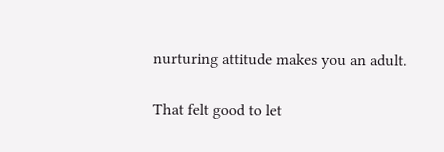nurturing attitude makes you an adult.

That felt good to let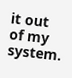it out of my system.